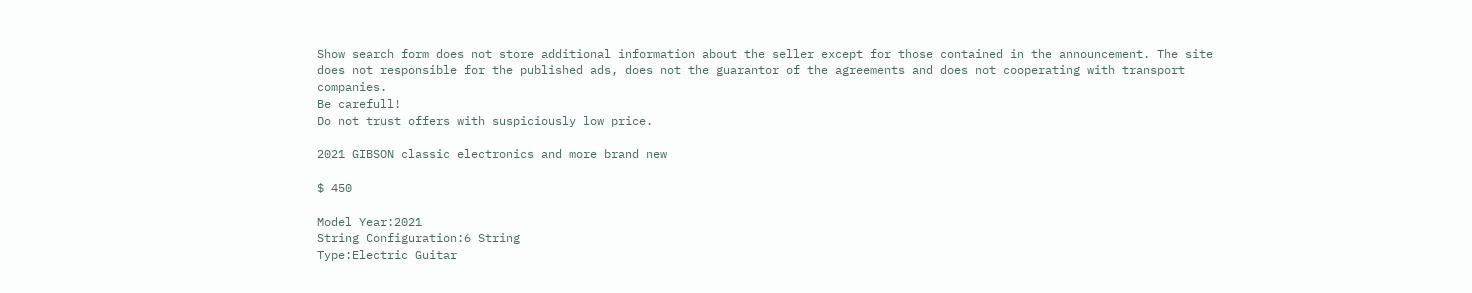Show search form does not store additional information about the seller except for those contained in the announcement. The site does not responsible for the published ads, does not the guarantor of the agreements and does not cooperating with transport companies.
Be carefull!
Do not trust offers with suspiciously low price.

2021 GIBSON classic electronics and more brand new

$ 450

Model Year:2021
String Configuration:6 String
Type:Electric Guitar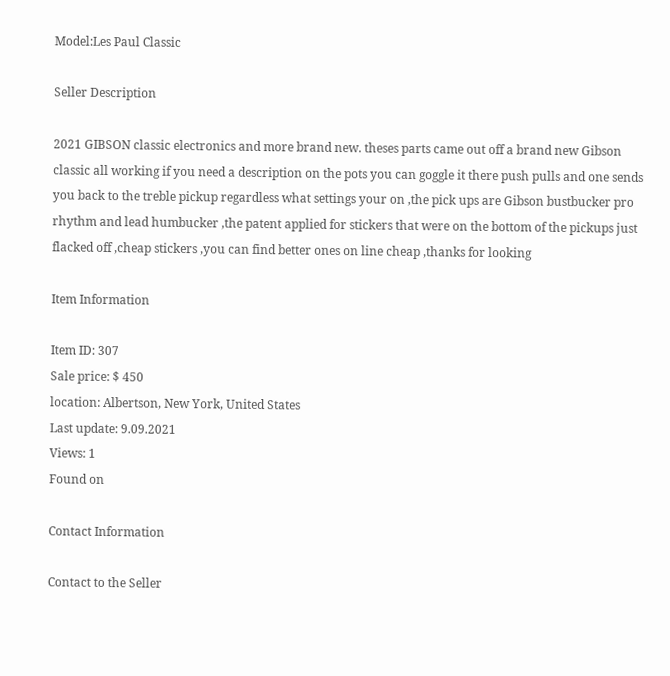Model:Les Paul Classic

Seller Description

2021 GIBSON classic electronics and more brand new. theses parts came out off a brand new Gibson classic all working if you need a description on the pots you can goggle it there push pulls and one sends you back to the treble pickup regardless what settings your on ,the pick ups are Gibson bustbucker pro rhythm and lead humbucker ,the patent applied for stickers that were on the bottom of the pickups just flacked off ,cheap stickers ,you can find better ones on line cheap ,thanks for looking

Item Information

Item ID: 307
Sale price: $ 450
location: Albertson, New York, United States
Last update: 9.09.2021
Views: 1
Found on

Contact Information

Contact to the Seller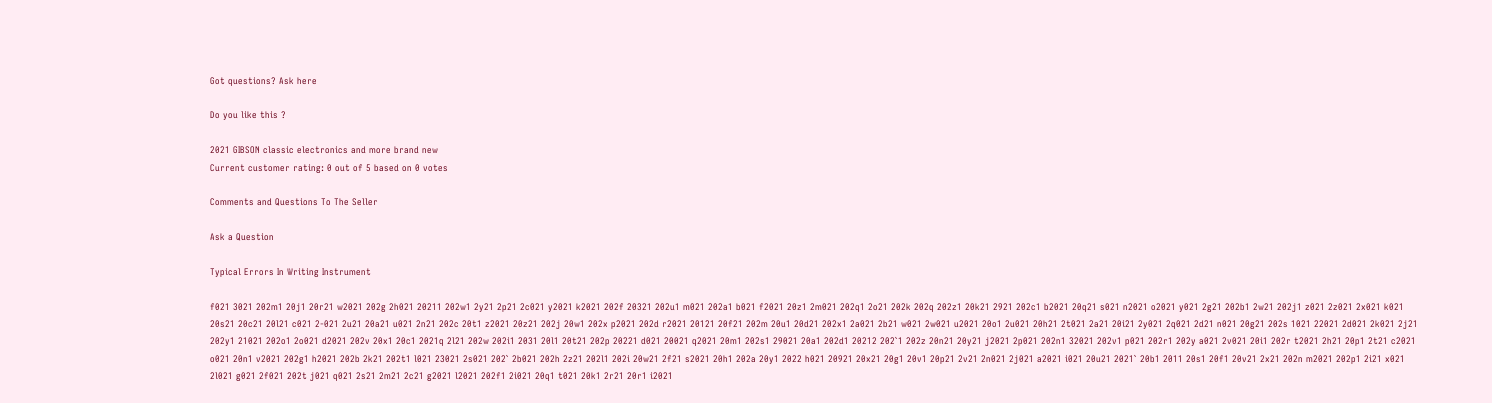Got questions? Ask here

Do you like this ?

2021 GIBSON classic electronics and more brand new
Current customer rating: 0 out of 5 based on 0 votes

Comments and Questions To The Seller

Ask a Question

Typical Errors In Writing Instrument

f021 3021 202m1 20j1 20r21 w2021 202g 2h021 20211 202w1 2y21 2p21 2c021 y2021 k2021 202f 20321 202u1 m021 202a1 b021 f2021 20z1 2m021 202q1 2o21 202k 202q 202z1 20k21 2921 202c1 b2021 20q21 s021 n2021 o2021 y021 2g21 202b1 2w21 202j1 z021 2z021 2x021 k021 20s21 20c21 20l21 c021 2-021 2u21 20a21 u021 2n21 202c 20t1 z2021 20z21 202j 20w1 202x p2021 202d r2021 20121 20f21 202m 20u1 20d21 202x1 2a021 2b21 w021 2w021 u2021 20o1 2u021 20h21 2t021 2a21 20i21 2y021 2q021 2d21 n021 20g21 202s 1021 22021 2d021 2k021 2j21 202y1 21021 202o1 2o021 d2021 202v 20x1 20c1 2021q 2l21 202w 202i1 2031 20l1 20t21 202p 20221 d021 20021 q2021 20m1 202s1 29021 20a1 202d1 20212 202`1 202z 20n21 20y21 j2021 2p021 202n1 32021 202v1 p021 202r1 202y a021 2v021 20i1 202r t2021 2h21 20p1 2t21 c2021 o021 20n1 v2021 202g1 h2021 202b 2k21 202t1 l021 23021 2s021 202` 2b021 202h 2z21 202l1 202i 20w21 2f21 s2021 20h1 202a 20y1 2022 h021 20921 20x21 20g1 20v1 20p21 2v21 2n021 2j021 a2021 i021 20u21 2021` 20b1 2011 20s1 20f1 20v21 2x21 202n m2021 202p1 2i21 x021 2l021 g021 2f021 202t j021 q021 2s21 2m21 2c21 g2021 l2021 202f1 2i021 20q1 t021 20k1 2r21 20r1 i2021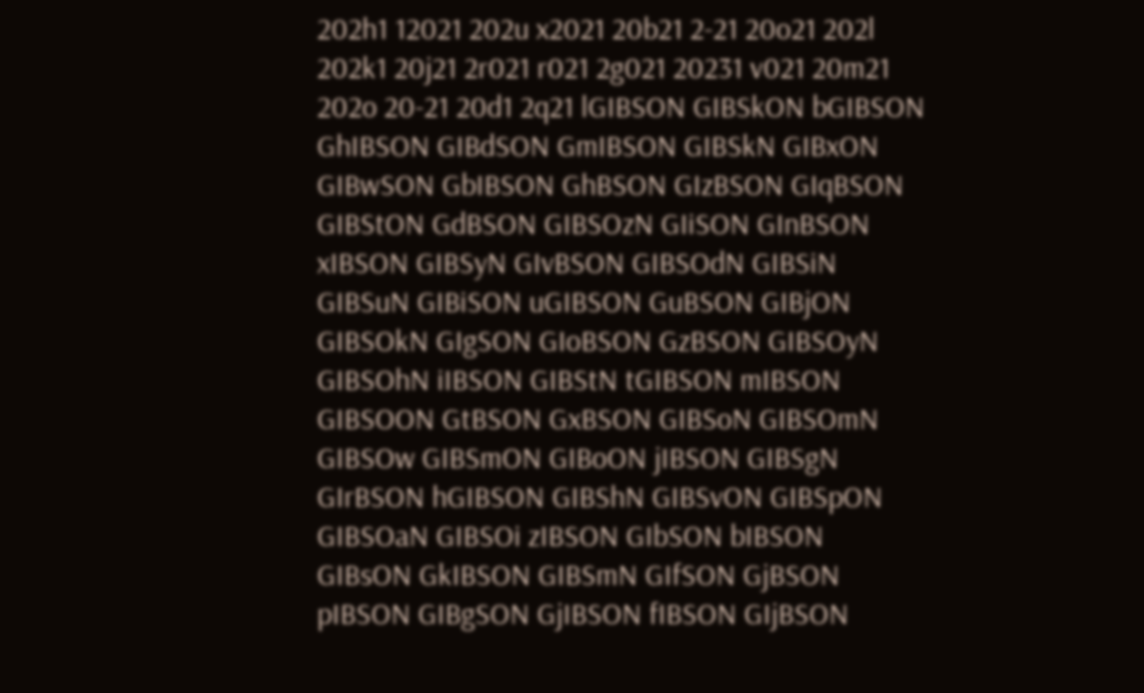202h1 12021 202u x2021 20b21 2-21 20o21 202l 202k1 20j21 2r021 r021 2g021 20231 v021 20m21 202o 20-21 20d1 2q21 lGIBSON GIBSkON bGIBSON GhIBSON GIBdSON GmIBSON GIBSkN GIBxON GIBwSON GbIBSON GhBSON GIzBSON GIqBSON GIBStON GdBSON GIBSOzN GIiSON GInBSON xIBSON GIBSyN GIvBSON GIBSOdN GIBSiN GIBSuN GIBiSON uGIBSON GuBSON GIBjON GIBSOkN GIgSON GIoBSON GzBSON GIBSOyN GIBSOhN iIBSON GIBStN tGIBSON mIBSON GIBSOON GtBSON GxBSON GIBSoN GIBSOmN GIBSOw GIBSmON GIBoON jIBSON GIBSgN GIrBSON hGIBSON GIBShN GIBSvON GIBSpON GIBSOaN GIBSOi zIBSON GIbSON bIBSON GIBsON GkIBSON GIBSmN GIfSON GjBSON pIBSON GIBgSON GjIBSON fIBSON GIjBSON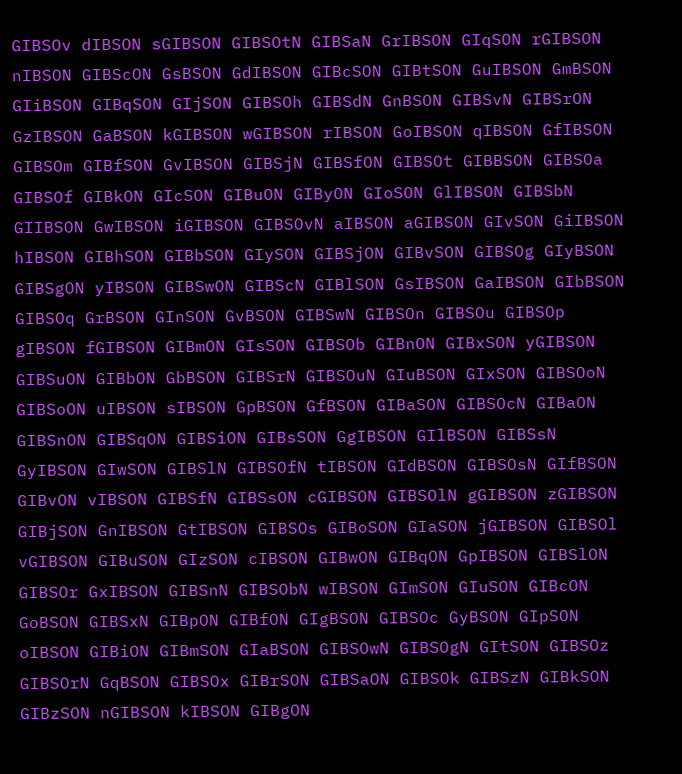GIBSOv dIBSON sGIBSON GIBSOtN GIBSaN GrIBSON GIqSON rGIBSON nIBSON GIBScON GsBSON GdIBSON GIBcSON GIBtSON GuIBSON GmBSON GIiBSON GIBqSON GIjSON GIBSOh GIBSdN GnBSON GIBSvN GIBSrON GzIBSON GaBSON kGIBSON wGIBSON rIBSON GoIBSON qIBSON GfIBSON GIBSOm GIBfSON GvIBSON GIBSjN GIBSfON GIBSOt GIBBSON GIBSOa GIBSOf GIBkON GIcSON GIBuON GIByON GIoSON GlIBSON GIBSbN GIIBSON GwIBSON iGIBSON GIBSOvN aIBSON aGIBSON GIvSON GiIBSON hIBSON GIBhSON GIBbSON GIySON GIBSjON GIBvSON GIBSOg GIyBSON GIBSgON yIBSON GIBSwON GIBScN GIBlSON GsIBSON GaIBSON GIbBSON GIBSOq GrBSON GInSON GvBSON GIBSwN GIBSOn GIBSOu GIBSOp gIBSON fGIBSON GIBmON GIsSON GIBSOb GIBnON GIBxSON yGIBSON GIBSuON GIBbON GbBSON GIBSrN GIBSOuN GIuBSON GIxSON GIBSOoN GIBSoON uIBSON sIBSON GpBSON GfBSON GIBaSON GIBSOcN GIBaON GIBSnON GIBSqON GIBSiON GIBsSON GgIBSON GIlBSON GIBSsN GyIBSON GIwSON GIBSlN GIBSOfN tIBSON GIdBSON GIBSOsN GIfBSON GIBvON vIBSON GIBSfN GIBSsON cGIBSON GIBSOlN gGIBSON zGIBSON GIBjSON GnIBSON GtIBSON GIBSOs GIBoSON GIaSON jGIBSON GIBSOl vGIBSON GIBuSON GIzSON cIBSON GIBwON GIBqON GpIBSON GIBSlON GIBSOr GxIBSON GIBSnN GIBSObN wIBSON GImSON GIuSON GIBcON GoBSON GIBSxN GIBpON GIBfON GIgBSON GIBSOc GyBSON GIpSON oIBSON GIBiON GIBmSON GIaBSON GIBSOwN GIBSOgN GItSON GIBSOz GIBSOrN GqBSON GIBSOx GIBrSON GIBSaON GIBSOk GIBSzN GIBkSON GIBzSON nGIBSON kIBSON GIBgON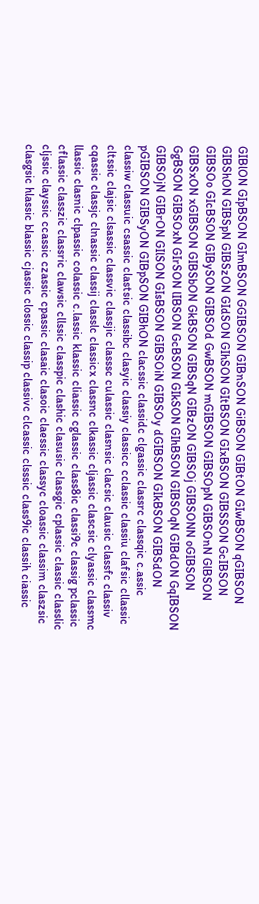GIBlON GIpBSON GImBSON GGIBSON GIBnSON GiBSON GIBtON GIwBSON qGIBSON GIBShON GIBSpN GIBSzON GIdSON GIhSON GItBSON GIxBSON GIBSSON GcIBSON GIBSOo GIcBSON GIBySON GIBSOd GwBSON mGIBSON GIBSOpN GIBSOnN GlBSON GIBSxON xGIBSON GIBSbON GkBSON GIBSqN GIBzON GIBSOj GIBSONN oGIBSON GgBSON GIBSOxN GIrSON lIBSON GcBSON GIkSON GIhBSON GIBSOqN GIBdON GqIBSON GIBSOjN GIBrON GIlSON GIsBSON GIBSOiN GIBSOy dGIBSON GIkBSON GIBSdON pGIBSON GIBSyON GIBpSON GIBhON clacssic classidc clgassic classrc classqic c.assic classiw classuic csassic clastsic classibc clasyic classiy classicc cclassic classiu clafsic cllassic cltssic clajsic clsassic classvic classjic classsc culassic clasnsic clacsic clausic classfc classiv cqassic classjc clnassic classij classlc classicx classnc clkassic cljassic clascsic clyassic classmc llassic clasnic clpassic colassic c.lassic klassic cliassic cglassic class8ic classi9c classig pclassic cflassic classzic classric clawsic cllssic classpic clashic clasusic classgic cplassic classic classlic cljssic clayssic ccassic czassic cpassic clasaic clasoic claessic classyc cloassic classim claszsic clasgsic hlassic blassic cjassic clossic classip classivc clcassic clsssic class9ic classih ciassic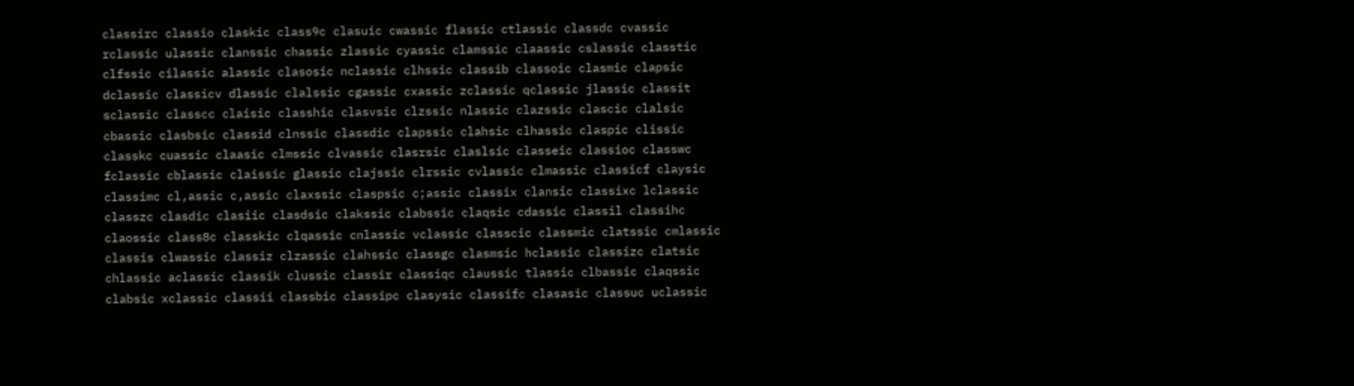classirc classio claskic class9c clasuic cwassic flassic ctlassic classdc cvassic rclassic ulassic clanssic chassic zlassic cyassic clamssic claassic cslassic classtic clfssic cilassic alassic clasosic nclassic clhssic classib classoic clasmic clapsic dclassic classicv dlassic clalssic cgassic cxassic zclassic qclassic jlassic classit sclassic classcc claisic classhic clasvsic clzssic nlassic clazssic clascic clalsic cbassic clasbsic classid clnssic classdic clapssic clahsic clhassic claspic clissic classkc cuassic claasic clmssic clvassic clasrsic claslsic classeic classioc classwc fclassic cblassic claissic glassic clajssic clrssic cvlassic clmassic classicf claysic classimc cl,assic c,assic claxssic claspsic c;assic classix clansic classixc lclassic classzc clasdic clasiic clasdsic clakssic clabssic claqsic cdassic classil classihc claossic class8c classkic clqassic cnlassic vclassic classcic classmic clatssic cmlassic classis clwassic classiz clzassic clahssic classgc clasmsic hclassic classizc clatsic chlassic aclassic classik clussic classir classiqc claussic tlassic clbassic claqssic clabsic xclassic classii classbic classipc clasysic classifc clasasic classuc uclassic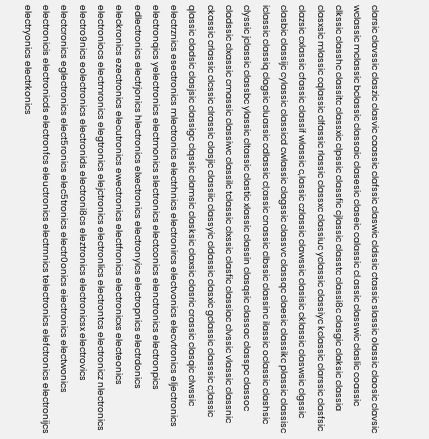clarsic clavssic claszic clasvic caassic clafssic claswic cldssic ctassic slassic olassic claosic clavsic wclassic mclassic bclassic classaic clasesic claseic calassic cl.assic classwic claslic coassic clkssic classhc classitc classxic clpssic classfic cjlassic classtc classi8c clasgic claksic classia clasxsic mlassic cqlassic clfassic rlassic classxc classiuc yclassic classiyc kclassic clarssic clasfsic clazsic cxlassic cfassic classif wlassic c,lassic czlassic clawssic clasisic cklassic claswsic clgssic clasbic classijc cylassic classicd cwlassic clagssic classvc classqc claesic classikc plassic classisc iclassic classiq clagsic cluassic cdlassic cl;assic cnassic clbssic classinc ilassic oclassic clashsic clyssic jclassic classbc ylassic cltassic clastic xlassic classin clasqsic classac classpc classoc cladssic clxassic cmassic classiwc classilc tclassic clxssic clasfic classiac clvssic vlassic classnic ckassic crlassic clcssic clrassic clasjic classiic classyic cldassic clasxic gclassic classsic c;lassic qlassic cladsic clasjsic classigc clqssic clamsic clasksic claxsic clasric crassic clasqic clwssic electrznics esectronics mlectronics electrhnics electronircs electvonics elecvtronics eljectronics electronqics yelectronics electmonics slectronics electconics elenctronics electronpics edlectronics electrjonics hlectronics elxectronics electronyics electropnics electrdonics eleckronics ezectronics elecutronics ewectronics electfronics electronicxs electeonics electroniocs electmronics elegtronics elejctronics electronlics electrontcs electronicz nlectronics electro9nics eolectronics electronids electroni8cs eleztronics electronicsx electrovics electcronics eglectronics elect5ronics elec5tronics electr0onics eiectronics electwonics electronicis electronicds electronfcs eleuctronics electrnnics telectronics elefctronics electronijcs electryonics electrkonics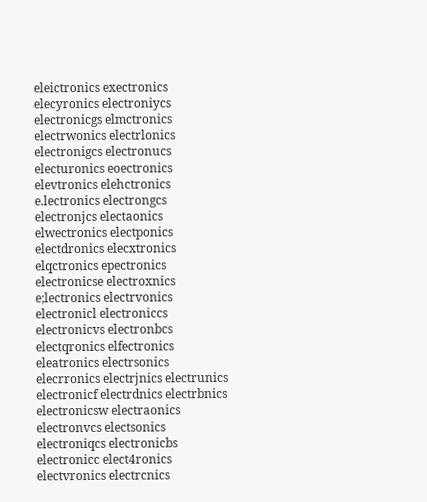eleictronics exectronics elecyronics electroniycs electronicgs elmctronics electrwonics electrlonics electronigcs electronucs electuronics eoectronics elevtronics elehctronics e.lectronics electrongcs electronjcs electaonics elwectronics electponics electdronics elecxtronics elqctronics epectronics electronicse electroxnics e;lectronics electrvonics electronicl electroniccs electronicvs electronbcs electqronics elfectronics eleatronics electrsonics elecrronics electrjnics electrunics electronicf electrdnics electrbnics electronicsw electraonics electronvcs electsonics electroniqcs electronicbs electronicc elect4ronics electvronics electrcnics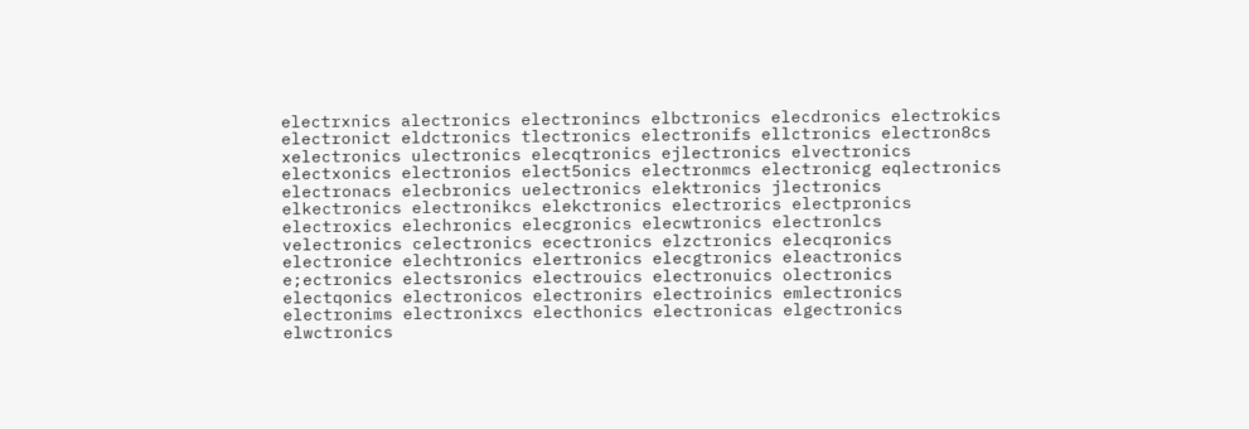electrxnics alectronics electronincs elbctronics elecdronics electrokics electronict eldctronics tlectronics electronifs ellctronics electron8cs xelectronics ulectronics elecqtronics ejlectronics elvectronics electxonics electronios elect5onics electronmcs electronicg eqlectronics electronacs elecbronics uelectronics elektronics jlectronics elkectronics electronikcs elekctronics electrorics electpronics electroxics elechronics elecgronics elecwtronics electronlcs velectronics celectronics ecectronics elzctronics elecqronics electronice elechtronics elertronics elecgtronics eleactronics e;ectronics electsronics electrouics electronuics olectronics electqonics electronicos electronirs electroinics emlectronics electronims electronixcs electhonics electronicas elgectronics elwctronics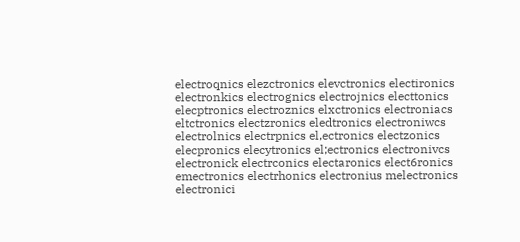electroqnics elezctronics elevctronics electironics electronkics electrognics electrojnics electtonics elecptronics electroznics elxctronics electroniacs eltctronics electzronics eledtronics electroniwcs electrolnics electrpnics el,ectronics electzonics elecpronics elecytronics el;ectronics electronivcs electronick electrconics electaronics elect6ronics emectronics electrhonics electronius melectronics electronici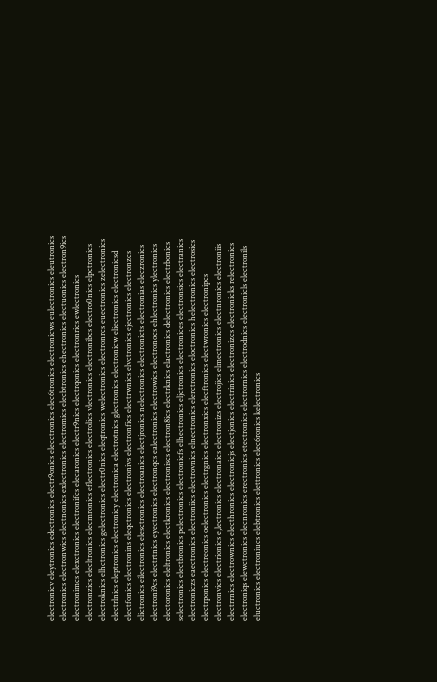electronicv eleytronics edectronics electr9onics elecctronics elec6tronics electronicws eulectronics eleutronics electronics electronwics electnonics exlectronics electromics elecbtronics ehectronics electuonics electron9ics electronimcs elexctronics electronifcs elecaronics electr9nics electrqonics electronrics ewlectronics electronzics elecltronics elecmronics eflectronics electrolics vlectronics electronibcs electro0nics elpctronics electroknics elhctronics gelectronics electr0nics eleqtronics welectronics electronrcs euectronics zelectronics electrlnics eleptronics electronicy electronica electrotnics glectronics electronicw eliectronics electronicsd electfonics electronins eleqctronics electronivs electronfics electrwnics elvctronics ejectronics electronzcs elictronics eilectronics elesctronics electroanics electjronics nelectronics electronicts electronias eleczronics electroni9cs electrtnics eyectronics electronqcs ealectronics electrowics electronocs ehlectronics ylectronics electoronics eleltronics electkronics electroniscs electron8ics electrknics elactronics delectronics electrbonics selectronics electbronics pelectronics electronicfs elhectronics eljctronics electronices electronsics electranics electroniczs eaectronics electroniics electrovnics elnectronics elerctronics eloctronics helectronics electrosics electrponics electreonics oelectronics electrgnics electronxics elecftronics electwronics electronipcs electronvics electrionics e,lectronics electronaics electronizs electrojics elmectronics electnronics electroniis electrrnics electrownics electhronics electronicjs electjonics electrinics electronizcs electronicks relectronics electroniqs elewctronics elecnronics erectronics etectronics electrornics electrodnics electronicls electronils eluctronics electroniucs elebtronics elettronics elec6ronics kelectronics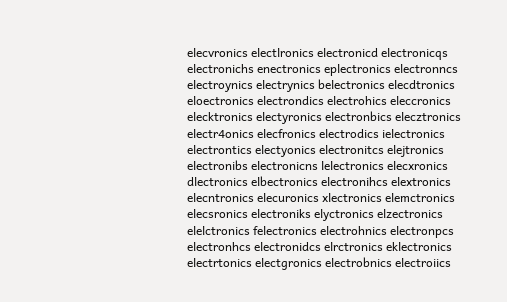elecvronics electlronics electronicd electronicqs electronichs enectronics eplectronics electronncs electroynics electrynics belectronics elecdtronics eloectronics electrondics electrohics eleccronics elecktronics electyronics electronbics elecztronics electr4onics elecfronics electrodics ielectronics electrontics electyonics electronitcs elejtronics electronibs electronicns lelectronics elecxronics dlectronics elbectronics electronihcs elextronics elecntronics elecuronics xlectronics elemctronics elecsronics electroniks elyctronics elzectronics elelctronics felectronics electrohnics electronpcs electronhcs electronidcs elrctronics eklectronics electrtonics electgronics electrobnics electroiics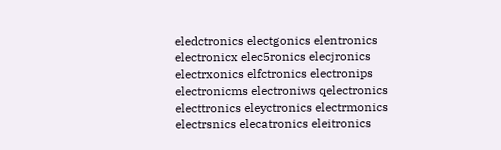eledctronics electgonics elentronics electronicx elec5ronics elecjronics electrxonics elfctronics electronips electronicms electroniws qelectronics electtronics eleyctronics electrmonics electrsnics elecatronics eleitronics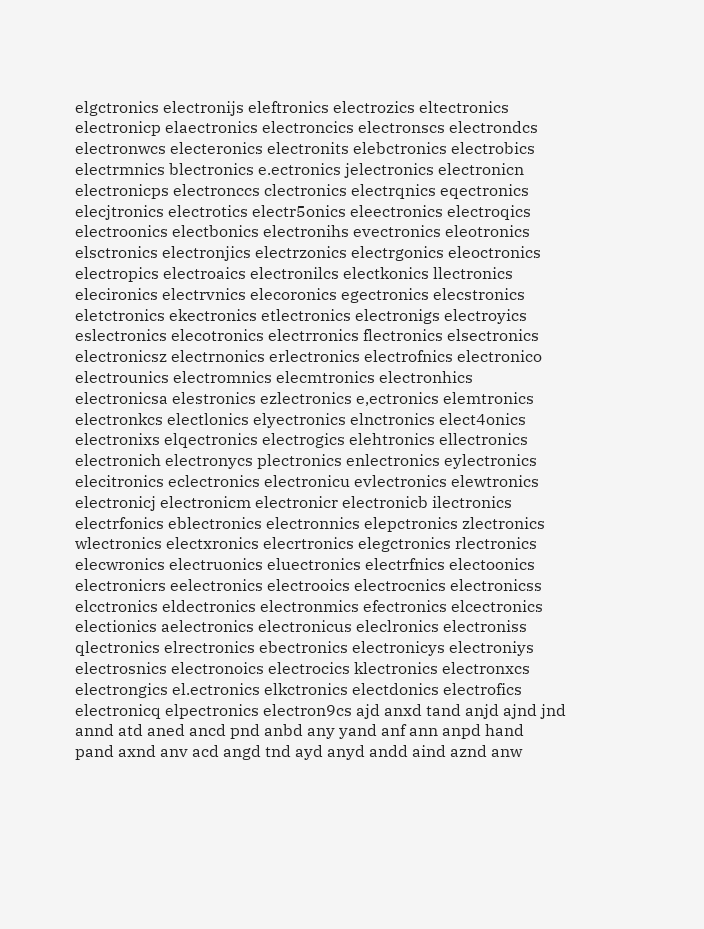elgctronics electronijs eleftronics electrozics eltectronics electronicp elaectronics electroncics electronscs electrondcs electronwcs electeronics electronits elebctronics electrobics electrmnics blectronics e.ectronics jelectronics electronicn electronicps electronccs clectronics electrqnics eqectronics elecjtronics electrotics electr5onics eleectronics electroqics electroonics electbonics electronihs evectronics eleotronics elsctronics electronjics electrzonics electrgonics eleoctronics electropics electroaics electronilcs electkonics llectronics elecironics electrvnics elecoronics egectronics elecstronics eletctronics ekectronics etlectronics electronigs electroyics eslectronics elecotronics electrronics flectronics elsectronics electronicsz electrnonics erlectronics electrofnics electronico electrounics electromnics elecmtronics electronhics electronicsa elestronics ezlectronics e,ectronics elemtronics electronkcs electlonics elyectronics elnctronics elect4onics electronixs elqectronics electrogics elehtronics ellectronics electronich electronycs plectronics enlectronics eylectronics elecitronics eclectronics electronicu evlectronics elewtronics electronicj electronicm electronicr electronicb ilectronics electrfonics eblectronics electronnics elepctronics zlectronics wlectronics electxronics elecrtronics elegctronics rlectronics elecwronics electruonics eluectronics electrfnics electoonics electronicrs eelectronics electrooics electrocnics electronicss elcctronics eldectronics electronmics efectronics elcectronics electionics aelectronics electronicus eleclronics electroniss qlectronics elrectronics ebectronics electronicys electroniys electrosnics electronoics electrocics klectronics electronxcs electrongics el.ectronics elkctronics electdonics electrofics electronicq elpectronics electron9cs ajd anxd tand anjd ajnd jnd annd atd aned ancd pnd anbd any yand anf ann anpd hand pand axnd anv acd angd tnd ayd anyd andd aind aznd anw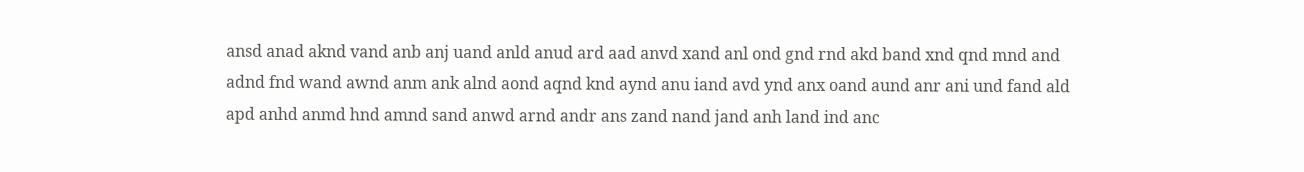ansd anad aknd vand anb anj uand anld anud ard aad anvd xand anl ond gnd rnd akd band xnd qnd mnd and adnd fnd wand awnd anm ank alnd aond aqnd knd aynd anu iand avd ynd anx oand aund anr ani und fand ald apd anhd anmd hnd amnd sand anwd arnd andr ans zand nand jand anh land ind anc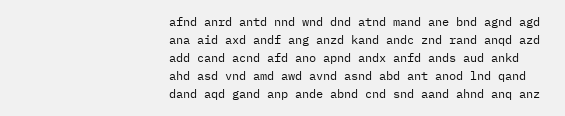afnd anrd antd nnd wnd dnd atnd mand ane bnd agnd agd ana aid axd andf ang anzd kand andc znd rand anqd azd add cand acnd afd ano apnd andx anfd ands aud ankd ahd asd vnd amd awd avnd asnd abd ant anod lnd qand dand aqd gand anp ande abnd cnd snd aand ahnd anq anz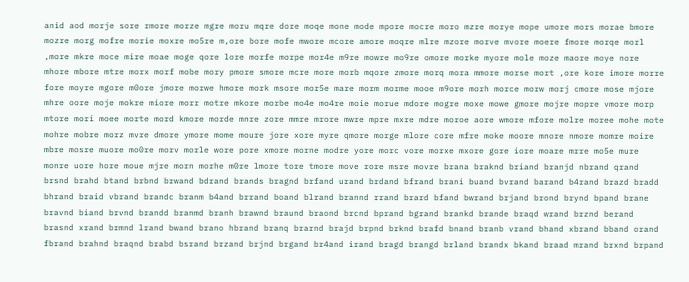anid aod morje sore rmore morze mgre moru mqre dore moqe mone mode mpore mocre moro mzre morye mope umore mors morae bmore mozre morg mofre morie moxre mo5re m,ore bore mofe mwore mcore amore moqre mlre mzore morve mvore moere fmore morqe morl ,more mkre moce mire moae moge qore lore morfe morpe mor4e m9re mowre mo9re omore morke myore mole moze maore moye nore mhore mbore mtre morx morf mobe mory pmore smore mcre more morb mqore zmore morq mora mmore morse mort ,ore kore imore morre fore moyre mgore m0ore jmore morwe hmore mork msore mor5e mare morm morme mooe m9ore morh morce morw morj cmore mose mjore mhre oore moje mokre miore morr motre mkore morbe mo4e mo4re moie morue mdore mogre moxe mowe gmore mojre mopre vmore morp mtore mori moee morte mord kmore morde mnre zore mmre mrore mwre mpre mxre mdre moroe aore wmore mfore molre moree mohe mote mohre mobre morz mvre dmore ymore mome moure jore xore myre qmore morge mlore core mfre moke moore mnore nmore momre moire mbre mosre muore mo0re morv morle wore pore xmore morne modre yore morc vore morxe mxore gore iore moare mrre mo5e mure monre uore hore moue mjre morn morhe m0re lmore tore tmore move rore msre movre brana braknd briand branjd nbrand qrand brsnd brahd btand brbnd brwand bdrand brands bragnd brfand urand brdand bfrand brani buand bvrand barand b4rand brazd bradd bhrand braid vbrand brandc branm b4and brrand boand blrand brannd rrand brard bfand bwrand brjand brond brynd bpand brane bravnd biand brvnd brandd branmd branh brawnd braund braond brcnd bprand bgrand brankd brande braqd wrand brznd berand brasnd xrand brmnd lrand bwand brano hbrand branq brarnd brajd brpnd brknd brafd bnand branb vrand bhand xbrand bband orand fbrand brahnd braqnd brabd bsrand brzand brjnd brgand br4and irand bragd brangd brland brandx bkand braad mrand brxnd brpand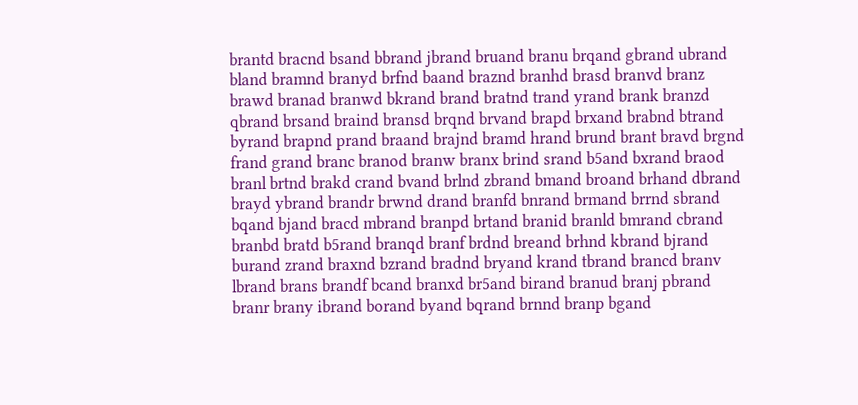brantd bracnd bsand bbrand jbrand bruand branu brqand gbrand ubrand bland bramnd branyd brfnd baand braznd branhd brasd branvd branz brawd branad branwd bkrand brand bratnd trand yrand brank branzd qbrand brsand braind bransd brqnd brvand brapd brxand brabnd btrand byrand brapnd prand braand brajnd bramd hrand brund brant bravd brgnd frand grand branc branod branw branx brind srand b5and bxrand braod branl brtnd brakd crand bvand brlnd zbrand bmand broand brhand dbrand brayd ybrand brandr brwnd drand branfd bnrand brmand brrnd sbrand bqand bjand bracd mbrand branpd brtand branid branld bmrand cbrand branbd bratd b5rand branqd branf brdnd breand brhnd kbrand bjrand burand zrand braxnd bzrand bradnd bryand krand tbrand brancd branv lbrand brans brandf bcand branxd br5and birand branud branj pbrand branr brany ibrand borand byand bqrand brnnd branp bgand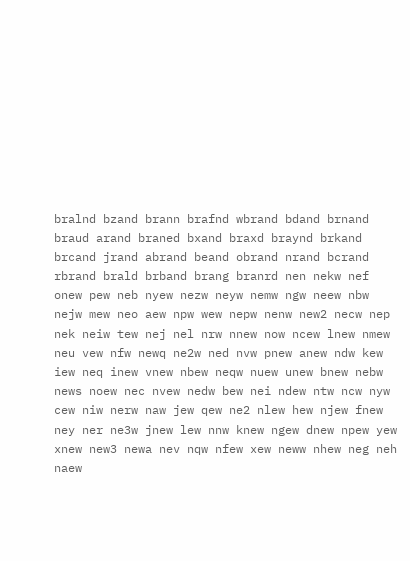bralnd bzand brann brafnd wbrand bdand brnand braud arand braned bxand braxd braynd brkand brcand jrand abrand beand obrand nrand bcrand rbrand brald brband brang branrd nen nekw nef onew pew neb nyew nezw neyw nemw ngw neew nbw nejw mew neo aew npw wew nepw nenw new2 necw nep nek neiw tew nej nel nrw nnew now ncew lnew nmew neu vew nfw newq ne2w ned nvw pnew anew ndw kew iew neq inew vnew nbew neqw nuew unew bnew nebw news noew nec nvew nedw bew nei ndew ntw ncw nyw cew niw nerw naw jew qew ne2 nlew hew njew fnew ney ner ne3w jnew lew nnw knew ngew dnew npew yew xnew new3 newa nev nqw nfew xew neww nhew neg neh naew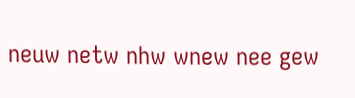neuw netw nhw wnew nee gew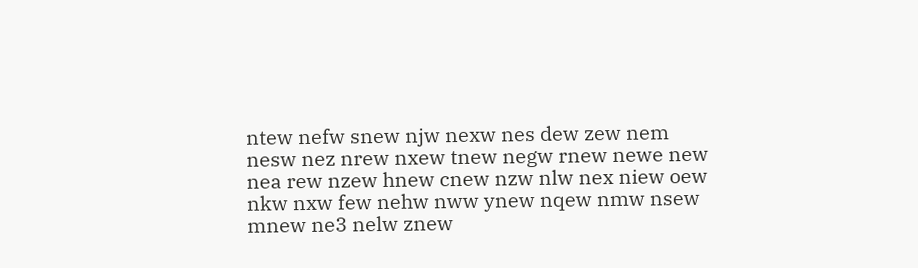ntew nefw snew njw nexw nes dew zew nem nesw nez nrew nxew tnew negw rnew newe new nea rew nzew hnew cnew nzw nlw nex niew oew nkw nxw few nehw nww ynew nqew nmw nsew mnew ne3 nelw znew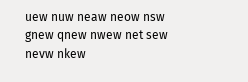uew nuw neaw neow nsw gnew qnew nwew net sew nevw nkew